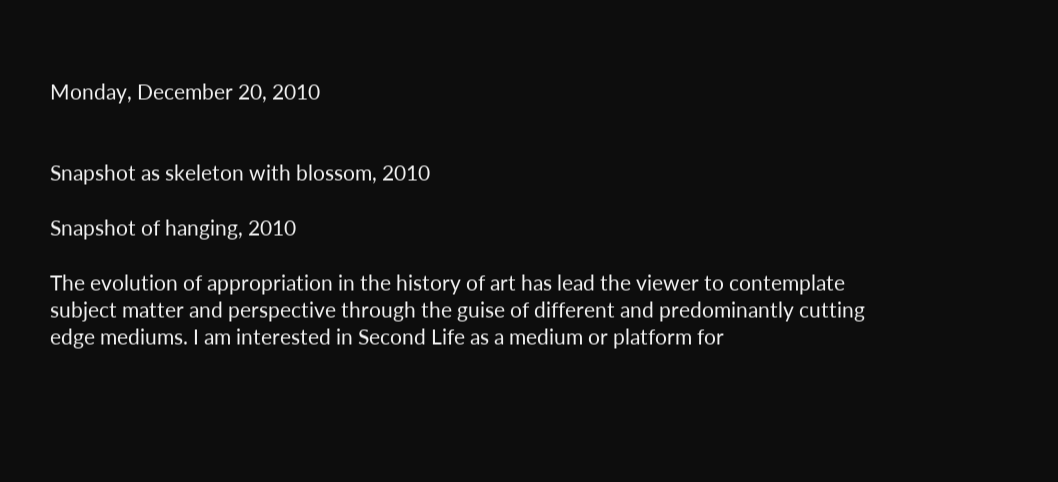Monday, December 20, 2010


Snapshot as skeleton with blossom, 2010

Snapshot of hanging, 2010

The evolution of appropriation in the history of art has lead the viewer to contemplate subject matter and perspective through the guise of different and predominantly cutting edge mediums. I am interested in Second Life as a medium or platform for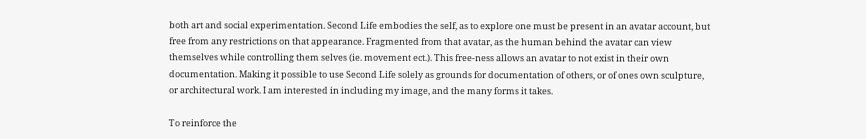both art and social experimentation. Second Life embodies the self, as to explore one must be present in an avatar account, but free from any restrictions on that appearance. Fragmented from that avatar, as the human behind the avatar can view themselves while controlling them selves (ie. movement ect.). This free-ness allows an avatar to not exist in their own documentation. Making it possible to use Second Life solely as grounds for documentation of others, or of ones own sculpture, or architectural work. I am interested in including my image, and the many forms it takes.

To reinforce the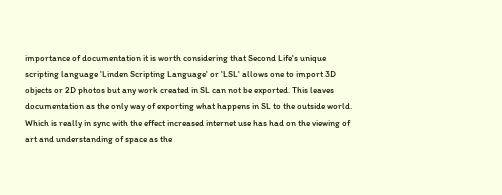importance of documentation it is worth considering that Second Life's unique scripting language 'Linden Scripting Language' or 'LSL' allows one to import 3D objects or 2D photos but any work created in SL can not be exported. This leaves documentation as the only way of exporting what happens in SL to the outside world. Which is really in sync with the effect increased internet use has had on the viewing of art and understanding of space as the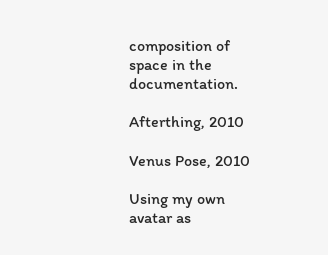composition of space in the documentation.

Afterthing, 2010

Venus Pose, 2010

Using my own avatar as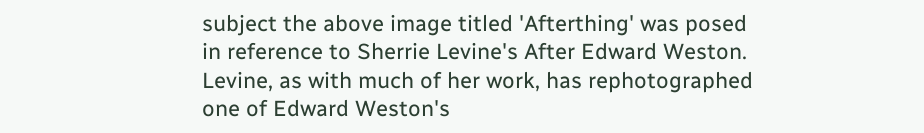subject the above image titled 'Afterthing' was posed in reference to Sherrie Levine's After Edward Weston. Levine, as with much of her work, has rephotographed one of Edward Weston's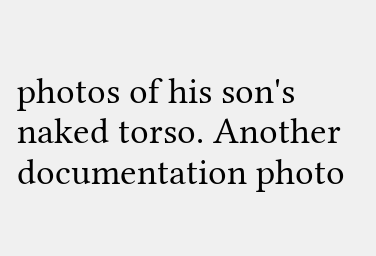photos of his son's naked torso. Another documentation photo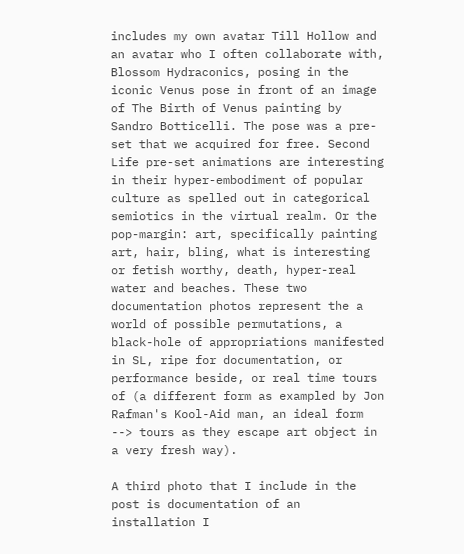includes my own avatar Till Hollow and an avatar who I often collaborate with, Blossom Hydraconics, posing in the iconic Venus pose in front of an image of The Birth of Venus painting by Sandro Botticelli. The pose was a pre-set that we acquired for free. Second Life pre-set animations are interesting in their hyper-embodiment of popular culture as spelled out in categorical semiotics in the virtual realm. Or the pop-margin: art, specifically painting art, hair, bling, what is interesting or fetish worthy, death, hyper-real water and beaches. These two documentation photos represent the a world of possible permutations, a black-hole of appropriations manifested in SL, ripe for documentation, or performance beside, or real time tours of (a different form as exampled by Jon Rafman's Kool-Aid man, an ideal form --> tours as they escape art object in a very fresh way).

A third photo that I include in the post is documentation of an installation I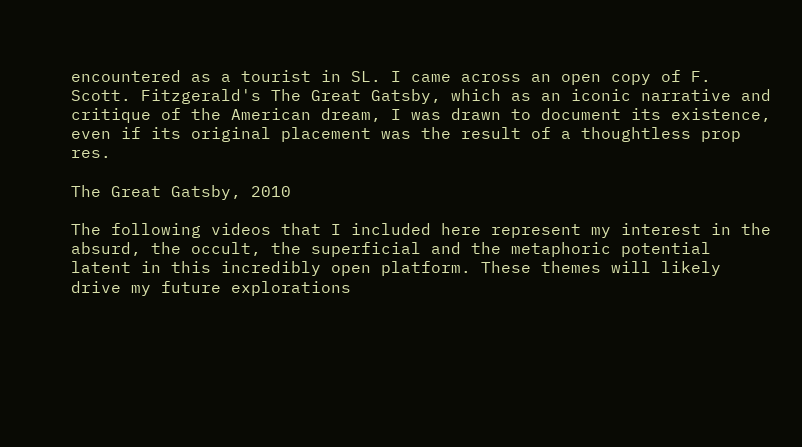encountered as a tourist in SL. I came across an open copy of F. Scott. Fitzgerald's The Great Gatsby, which as an iconic narrative and critique of the American dream, I was drawn to document its existence, even if its original placement was the result of a thoughtless prop res.

The Great Gatsby, 2010

The following videos that I included here represent my interest in the absurd, the occult, the superficial and the metaphoric potential latent in this incredibly open platform. These themes will likely drive my future explorations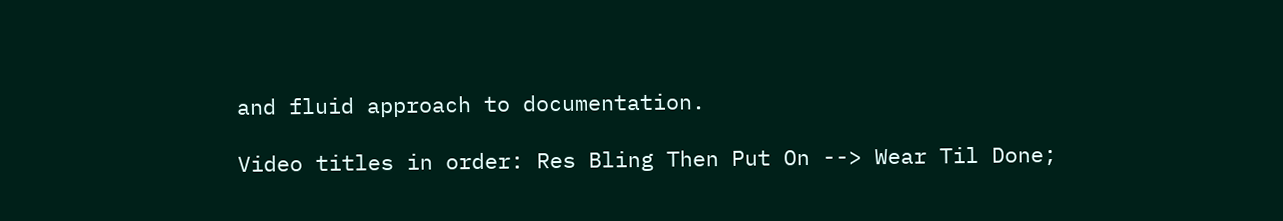and fluid approach to documentation.

Video titles in order: Res Bling Then Put On --> Wear Til Done;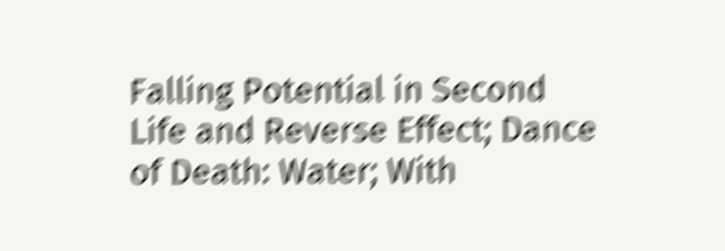Falling Potential in Second Life and Reverse Effect; Dance of Death: Water; With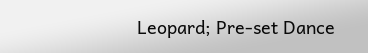Leopard; Pre-set Dance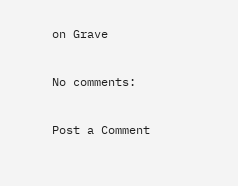on Grave

No comments:

Post a Comment